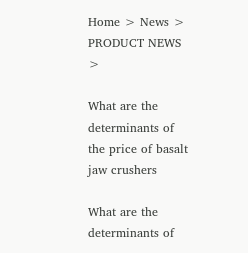Home > News > PRODUCT NEWS >

What are the determinants of the price of basalt jaw crushers

What are the determinants of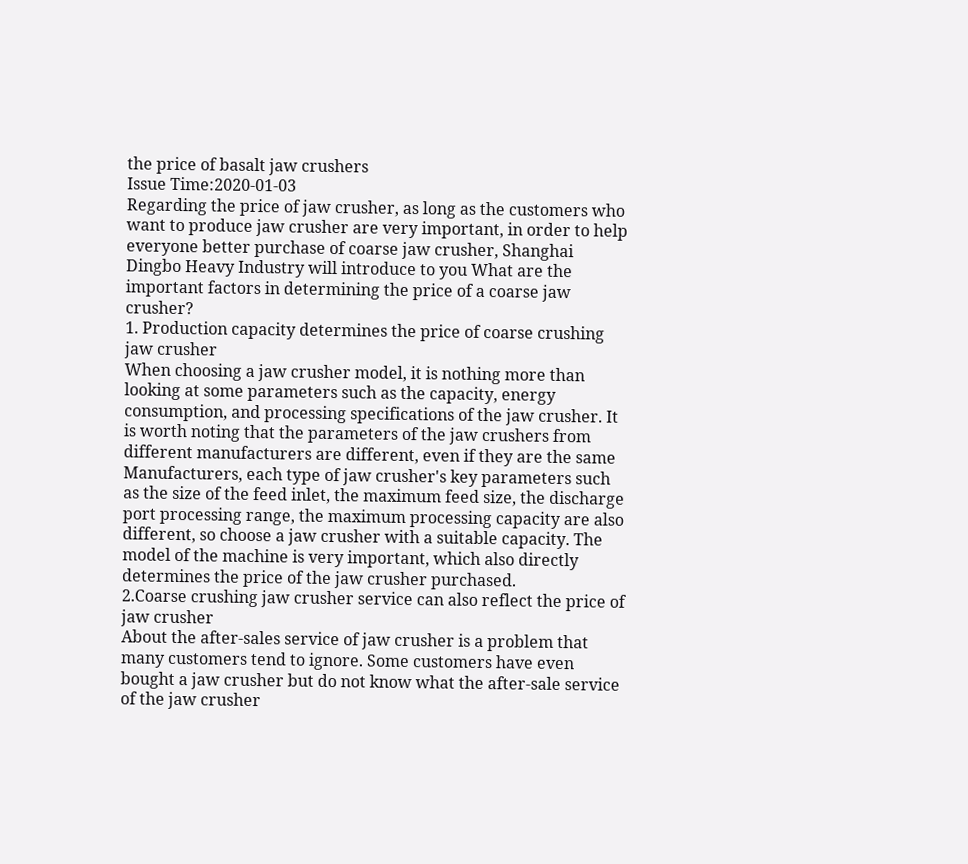the price of basalt jaw crushers
Issue Time:2020-01-03
Regarding the price of jaw crusher, as long as the customers who want to produce jaw crusher are very important, in order to help everyone better purchase of coarse jaw crusher, Shanghai Dingbo Heavy Industry will introduce to you What are the important factors in determining the price of a coarse jaw crusher?
1. Production capacity determines the price of coarse crushing jaw crusher
When choosing a jaw crusher model, it is nothing more than looking at some parameters such as the capacity, energy consumption, and processing specifications of the jaw crusher. It is worth noting that the parameters of the jaw crushers from different manufacturers are different, even if they are the same Manufacturers, each type of jaw crusher's key parameters such as the size of the feed inlet, the maximum feed size, the discharge port processing range, the maximum processing capacity are also different, so choose a jaw crusher with a suitable capacity. The model of the machine is very important, which also directly determines the price of the jaw crusher purchased.
2.Coarse crushing jaw crusher service can also reflect the price of jaw crusher
About the after-sales service of jaw crusher is a problem that many customers tend to ignore. Some customers have even bought a jaw crusher but do not know what the after-sale service of the jaw crusher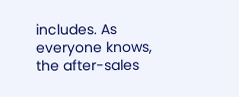includes. As everyone knows, the after-sales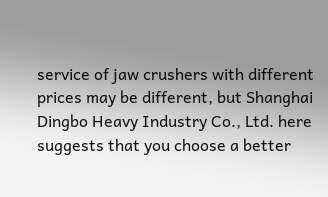service of jaw crushers with different prices may be different, but Shanghai Dingbo Heavy Industry Co., Ltd. here suggests that you choose a better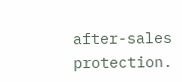after-sales protection.